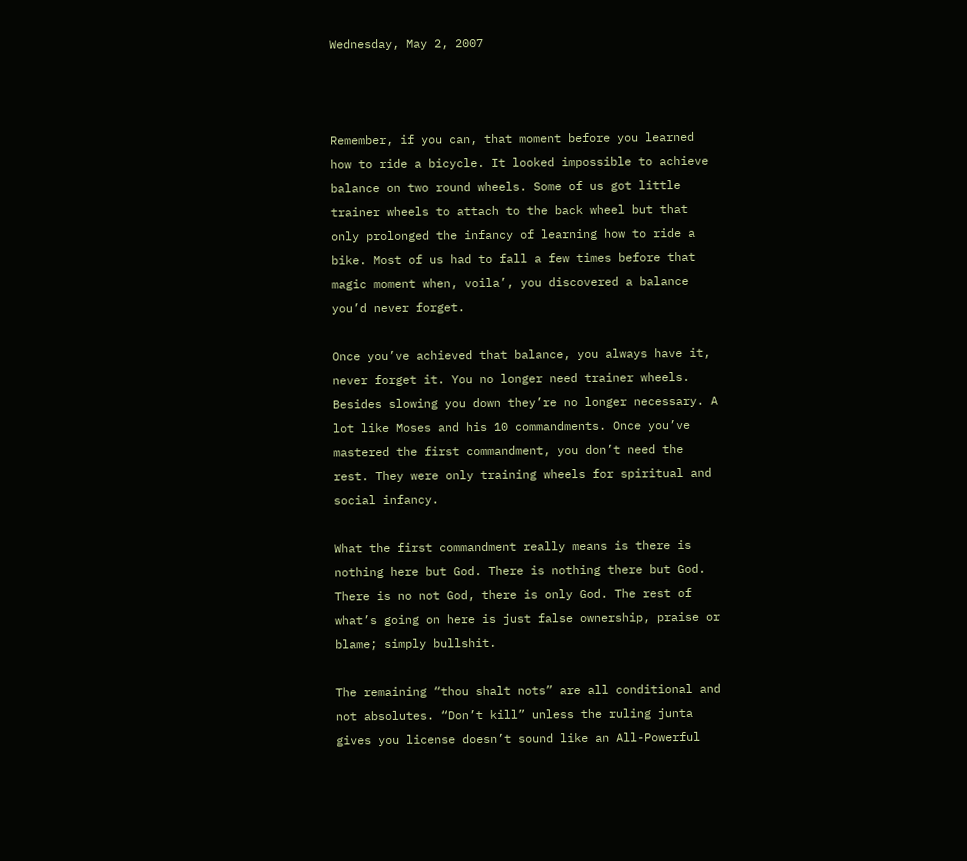Wednesday, May 2, 2007



Remember, if you can, that moment before you learned how to ride a bicycle. It looked impossible to achieve balance on two round wheels. Some of us got little trainer wheels to attach to the back wheel but that only prolonged the infancy of learning how to ride a bike. Most of us had to fall a few times before that magic moment when, voila’, you discovered a balance you’d never forget.

Once you’ve achieved that balance, you always have it, never forget it. You no longer need trainer wheels. Besides slowing you down they’re no longer necessary. A lot like Moses and his 10 commandments. Once you’ve mastered the first commandment, you don’t need the rest. They were only training wheels for spiritual and social infancy.

What the first commandment really means is there is nothing here but God. There is nothing there but God. There is no not God, there is only God. The rest of what’s going on here is just false ownership, praise or blame; simply bullshit.

The remaining “thou shalt nots” are all conditional and not absolutes. “Don’t kill” unless the ruling junta gives you license doesn’t sound like an All-Powerful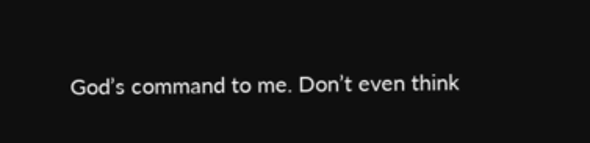God’s command to me. Don’t even think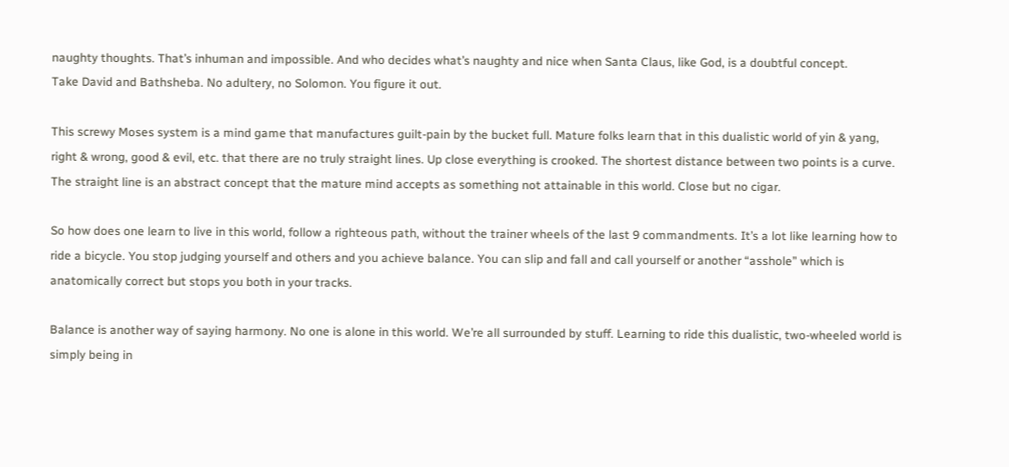naughty thoughts. That’s inhuman and impossible. And who decides what’s naughty and nice when Santa Claus, like God, is a doubtful concept.
Take David and Bathsheba. No adultery, no Solomon. You figure it out.

This screwy Moses system is a mind game that manufactures guilt-pain by the bucket full. Mature folks learn that in this dualistic world of yin & yang, right & wrong, good & evil, etc. that there are no truly straight lines. Up close everything is crooked. The shortest distance between two points is a curve. The straight line is an abstract concept that the mature mind accepts as something not attainable in this world. Close but no cigar.

So how does one learn to live in this world, follow a righteous path, without the trainer wheels of the last 9 commandments. It’s a lot like learning how to ride a bicycle. You stop judging yourself and others and you achieve balance. You can slip and fall and call yourself or another “asshole” which is anatomically correct but stops you both in your tracks.

Balance is another way of saying harmony. No one is alone in this world. We’re all surrounded by stuff. Learning to ride this dualistic, two-wheeled world is simply being in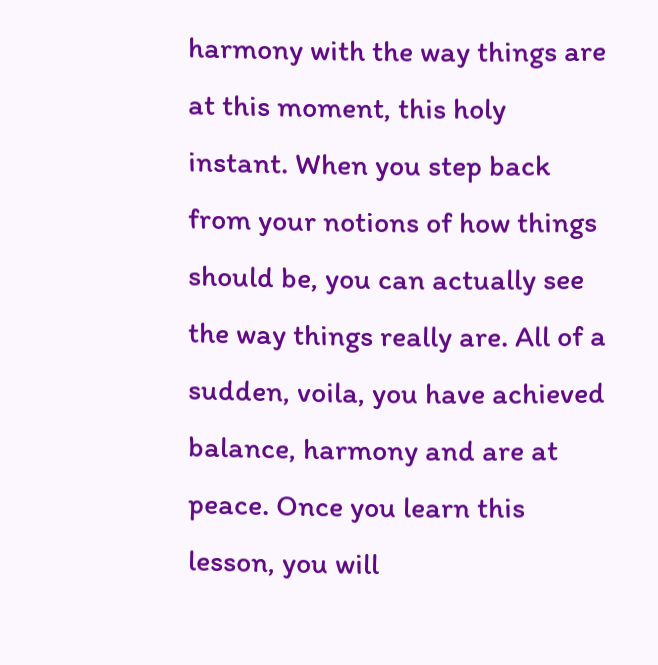harmony with the way things are at this moment, this holy instant. When you step back from your notions of how things should be, you can actually see the way things really are. All of a sudden, voila, you have achieved balance, harmony and are at peace. Once you learn this lesson, you will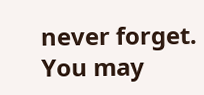never forget. You may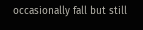occasionally fall but still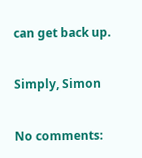can get back up.

Simply, Simon

No comments: